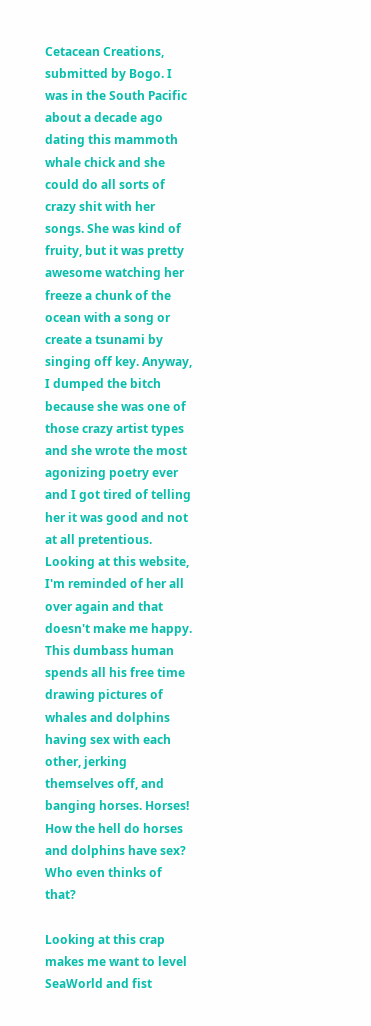Cetacean Creations, submitted by Bogo. I was in the South Pacific about a decade ago dating this mammoth whale chick and she could do all sorts of crazy shit with her songs. She was kind of fruity, but it was pretty awesome watching her freeze a chunk of the ocean with a song or create a tsunami by singing off key. Anyway, I dumped the bitch because she was one of those crazy artist types and she wrote the most agonizing poetry ever and I got tired of telling her it was good and not at all pretentious. Looking at this website, I'm reminded of her all over again and that doesn't make me happy. This dumbass human spends all his free time drawing pictures of whales and dolphins having sex with each other, jerking themselves off, and banging horses. Horses! How the hell do horses and dolphins have sex? Who even thinks of that?

Looking at this crap makes me want to level SeaWorld and fist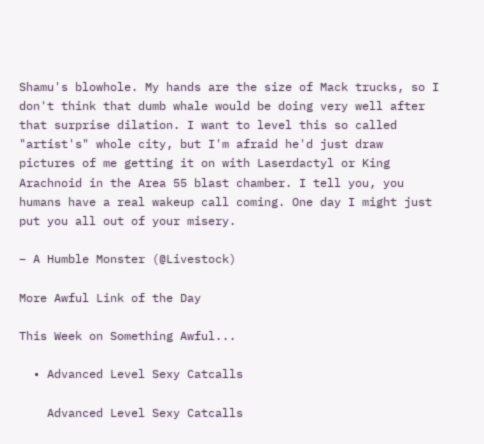Shamu's blowhole. My hands are the size of Mack trucks, so I don't think that dumb whale would be doing very well after that surprise dilation. I want to level this so called "artist's" whole city, but I'm afraid he'd just draw pictures of me getting it on with Laserdactyl or King Arachnoid in the Area 55 blast chamber. I tell you, you humans have a real wakeup call coming. One day I might just put you all out of your misery.

– A Humble Monster (@Livestock)

More Awful Link of the Day

This Week on Something Awful...

  • Advanced Level Sexy Catcalls

    Advanced Level Sexy Catcalls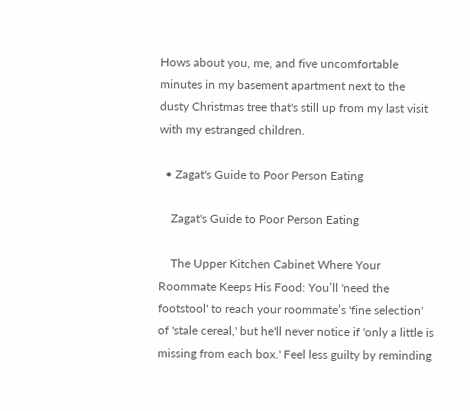Hows about you, me, and five uncomfortable minutes in my basement apartment next to the dusty Christmas tree that's still up from my last visit with my estranged children.

  • Zagat's Guide to Poor Person Eating

    Zagat's Guide to Poor Person Eating

    The Upper Kitchen Cabinet Where Your Roommate Keeps His Food: You’ll 'need the footstool' to reach your roommate’s 'fine selection' of 'stale cereal,' but he'll never notice if 'only a little is missing from each box.' Feel less guilty by reminding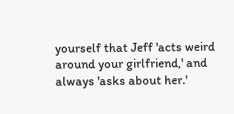yourself that Jeff 'acts weird around your girlfriend,' and always 'asks about her.'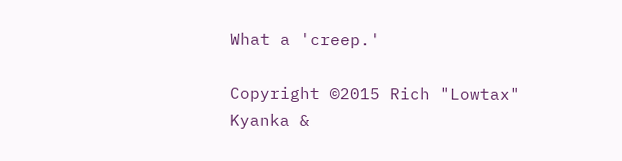What a 'creep.'

Copyright ©2015 Rich "Lowtax" Kyanka &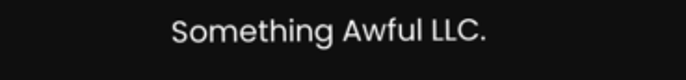Something Awful LLC.